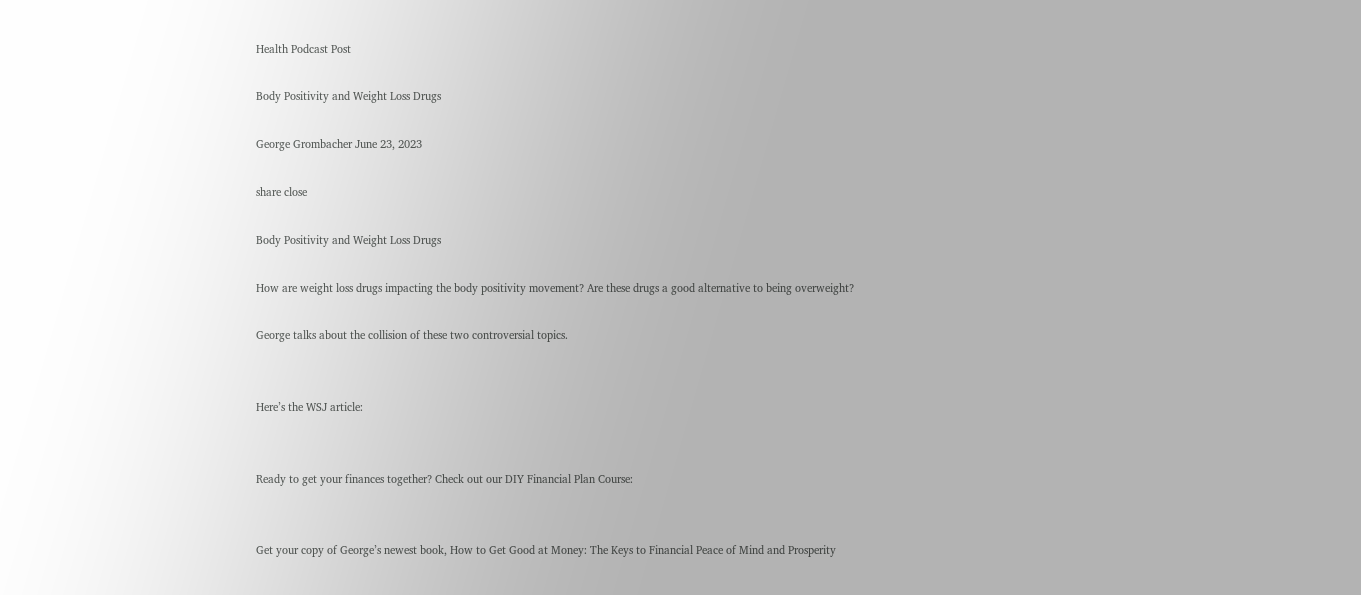Health Podcast Post

Body Positivity and Weight Loss Drugs

George Grombacher June 23, 2023

share close

Body Positivity and Weight Loss Drugs

How are weight loss drugs impacting the body positivity movement? Are these drugs a good alternative to being overweight?

George talks about the collision of these two controversial topics.


Here’s the WSJ article:


Ready to get your finances together? Check out our DIY Financial Plan Course:


Get your copy of George’s newest book, How to Get Good at Money: The Keys to Financial Peace of Mind and Prosperity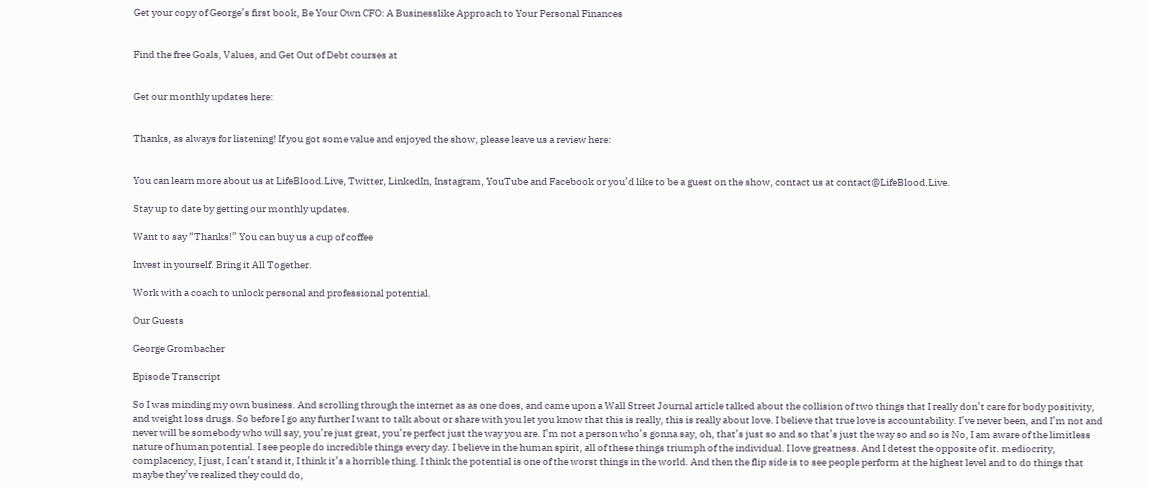Get your copy of George’s first book, Be Your Own CFO: A Businesslike Approach to Your Personal Finances


Find the free Goals, Values, and Get Out of Debt courses at


Get our monthly updates here:


Thanks, as always for listening! If you got some value and enjoyed the show, please leave us a review here:


You can learn more about us at LifeBlood.Live, Twitter, LinkedIn, Instagram, YouTube and Facebook or you’d like to be a guest on the show, contact us at contact@LifeBlood.Live.

Stay up to date by getting our monthly updates.

Want to say “Thanks!” You can buy us a cup of coffee

Invest in yourself. Bring it All Together.

Work with a coach to unlock personal and professional potential.

Our Guests

George Grombacher

Episode Transcript

So I was minding my own business. And scrolling through the internet as as one does, and came upon a Wall Street Journal article talked about the collision of two things that I really don’t care for body positivity, and weight loss drugs. So before I go any further I want to talk about or share with you let you know that this is really, this is really about love. I believe that true love is accountability. I’ve never been, and I’m not and never will be somebody who will say, you’re just great, you’re perfect just the way you are. I’m not a person who’s gonna say, oh, that’s just so and so that’s just the way so and so is No, I am aware of the limitless nature of human potential. I see people do incredible things every day. I believe in the human spirit, all of these things triumph of the individual. I love greatness. And I detest the opposite of it. mediocrity, complacency, I just, I can’t stand it, I think it’s a horrible thing. I think the potential is one of the worst things in the world. And then the flip side is to see people perform at the highest level and to do things that maybe they’ve realized they could do,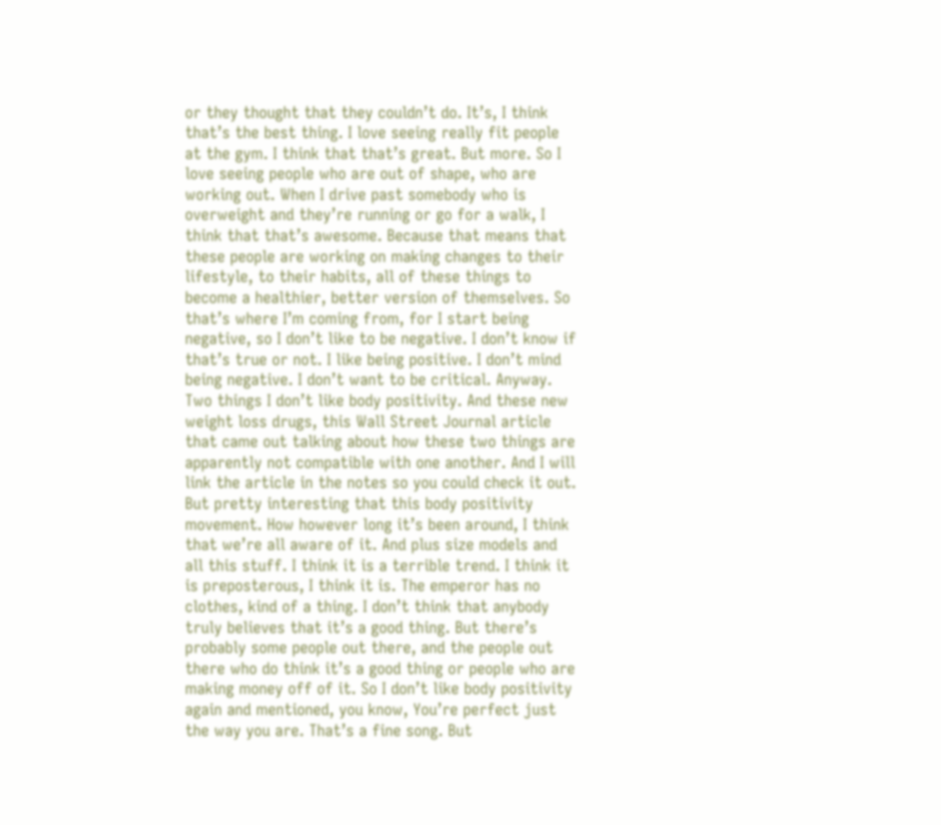or they thought that they couldn’t do. It’s, I think that’s the best thing. I love seeing really fit people at the gym. I think that that’s great. But more. So I love seeing people who are out of shape, who are working out. When I drive past somebody who is overweight and they’re running or go for a walk, I think that that’s awesome. Because that means that these people are working on making changes to their lifestyle, to their habits, all of these things to become a healthier, better version of themselves. So that’s where I’m coming from, for I start being negative, so I don’t like to be negative. I don’t know if that’s true or not. I like being positive. I don’t mind being negative. I don’t want to be critical. Anyway. Two things I don’t like body positivity. And these new weight loss drugs, this Wall Street Journal article that came out talking about how these two things are apparently not compatible with one another. And I will link the article in the notes so you could check it out. But pretty interesting that this body positivity movement. How however long it’s been around, I think that we’re all aware of it. And plus size models and all this stuff. I think it is a terrible trend. I think it is preposterous, I think it is. The emperor has no clothes, kind of a thing. I don’t think that anybody truly believes that it’s a good thing. But there’s probably some people out there, and the people out there who do think it’s a good thing or people who are making money off of it. So I don’t like body positivity again and mentioned, you know, You’re perfect just the way you are. That’s a fine song. But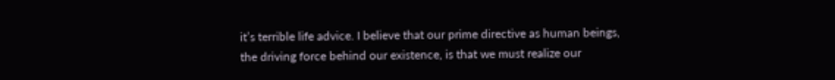it’s terrible life advice. I believe that our prime directive as human beings, the driving force behind our existence, is that we must realize our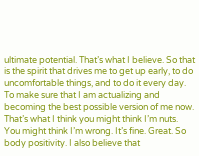ultimate potential. That’s what I believe. So that is the spirit that drives me to get up early, to do uncomfortable things, and to do it every day. To make sure that I am actualizing and becoming the best possible version of me now. That’s what I think you might think I’m nuts. You might think I’m wrong. It’s fine. Great. So body positivity. I also believe that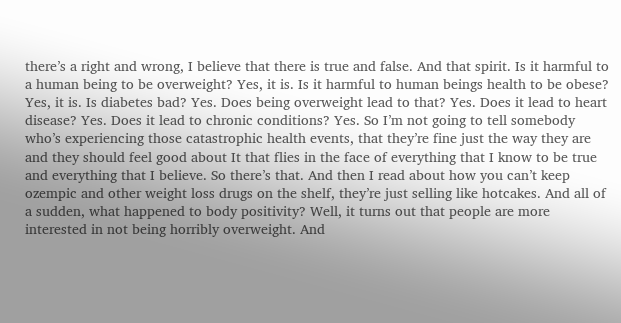there’s a right and wrong, I believe that there is true and false. And that spirit. Is it harmful to a human being to be overweight? Yes, it is. Is it harmful to human beings health to be obese? Yes, it is. Is diabetes bad? Yes. Does being overweight lead to that? Yes. Does it lead to heart disease? Yes. Does it lead to chronic conditions? Yes. So I’m not going to tell somebody who’s experiencing those catastrophic health events, that they’re fine just the way they are and they should feel good about It that flies in the face of everything that I know to be true and everything that I believe. So there’s that. And then I read about how you can’t keep ozempic and other weight loss drugs on the shelf, they’re just selling like hotcakes. And all of a sudden, what happened to body positivity? Well, it turns out that people are more interested in not being horribly overweight. And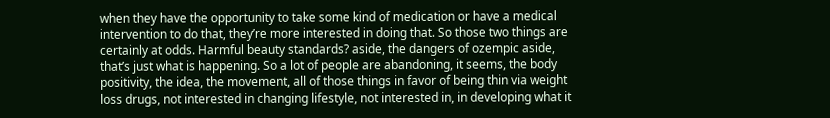when they have the opportunity to take some kind of medication or have a medical intervention to do that, they’re more interested in doing that. So those two things are certainly at odds. Harmful beauty standards? aside, the dangers of ozempic aside, that’s just what is happening. So a lot of people are abandoning, it seems, the body positivity, the idea, the movement, all of those things in favor of being thin via weight loss drugs, not interested in changing lifestyle, not interested in, in developing what it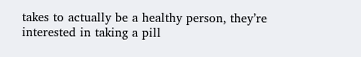takes to actually be a healthy person, they’re interested in taking a pill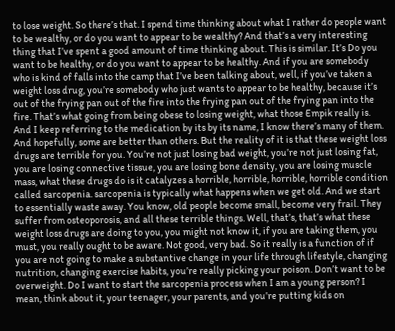to lose weight. So there’s that. I spend time thinking about what I rather do people want to be wealthy, or do you want to appear to be wealthy? And that’s a very interesting thing that I’ve spent a good amount of time thinking about. This is similar. It’s Do you want to be healthy, or do you want to appear to be healthy. And if you are somebody who is kind of falls into the camp that I’ve been talking about, well, if you’ve taken a weight loss drug, you’re somebody who just wants to appear to be healthy, because it’s out of the frying pan out of the fire into the frying pan out of the frying pan into the fire. That’s what going from being obese to losing weight, what those Empik really is. And I keep referring to the medication by its by its name, I know there’s many of them. And hopefully, some are better than others. But the reality of it is that these weight loss drugs are terrible for you. You’re not just losing bad weight, you’re not just losing fat, you are losing connective tissue, you are losing bone density, you are losing muscle mass, what these drugs do is it catalyzes a horrible, horrible, horrible, horrible condition called sarcopenia. sarcopenia is typically what happens when we get old. And we start to essentially waste away. You know, old people become small, become very frail. They suffer from osteoporosis, and all these terrible things. Well, that’s, that’s what these weight loss drugs are doing to you, you might not know it, if you are taking them, you must, you really ought to be aware. Not good, very bad. So it really is a function of if you are not going to make a substantive change in your life through lifestyle, changing nutrition, changing exercise habits, you’re really picking your poison. Don’t want to be overweight. Do I want to start the sarcopenia process when I am a young person? I mean, think about it, your teenager, your parents, and you’re putting kids on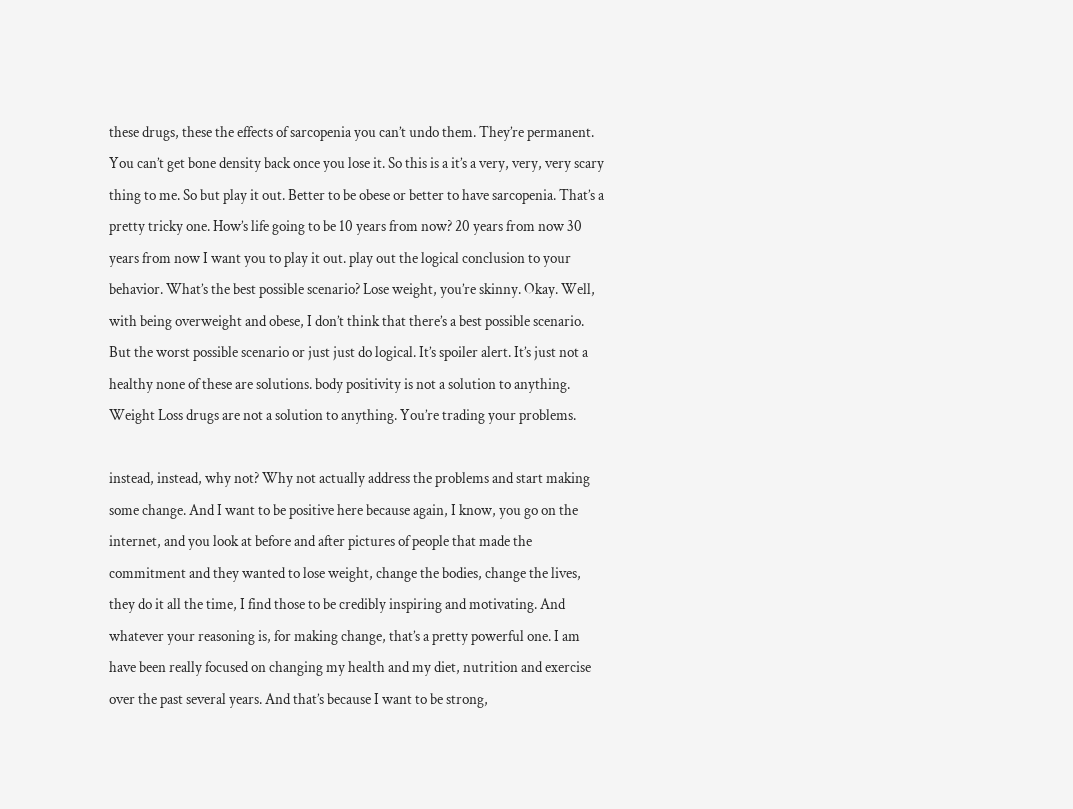these drugs, these the effects of sarcopenia you can’t undo them. They’re permanent. You can’t get bone density back once you lose it. So this is a it’s a very, very, very scary thing to me. So but play it out. Better to be obese or better to have sarcopenia. That’s a pretty tricky one. How’s life going to be 10 years from now? 20 years from now 30 years from now I want you to play it out. play out the logical conclusion to your behavior. What’s the best possible scenario? Lose weight, you’re skinny. Okay. Well, with being overweight and obese, I don’t think that there’s a best possible scenario. But the worst possible scenario or just just do logical. It’s spoiler alert. It’s just not a healthy none of these are solutions. body positivity is not a solution to anything. Weight Loss drugs are not a solution to anything. You’re trading your problems.

instead, instead, why not? Why not actually address the problems and start making some change. And I want to be positive here because again, I know, you go on the internet, and you look at before and after pictures of people that made the commitment and they wanted to lose weight, change the bodies, change the lives, they do it all the time, I find those to be credibly inspiring and motivating. And whatever your reasoning is, for making change, that’s a pretty powerful one. I am have been really focused on changing my health and my diet, nutrition and exercise over the past several years. And that’s because I want to be strong,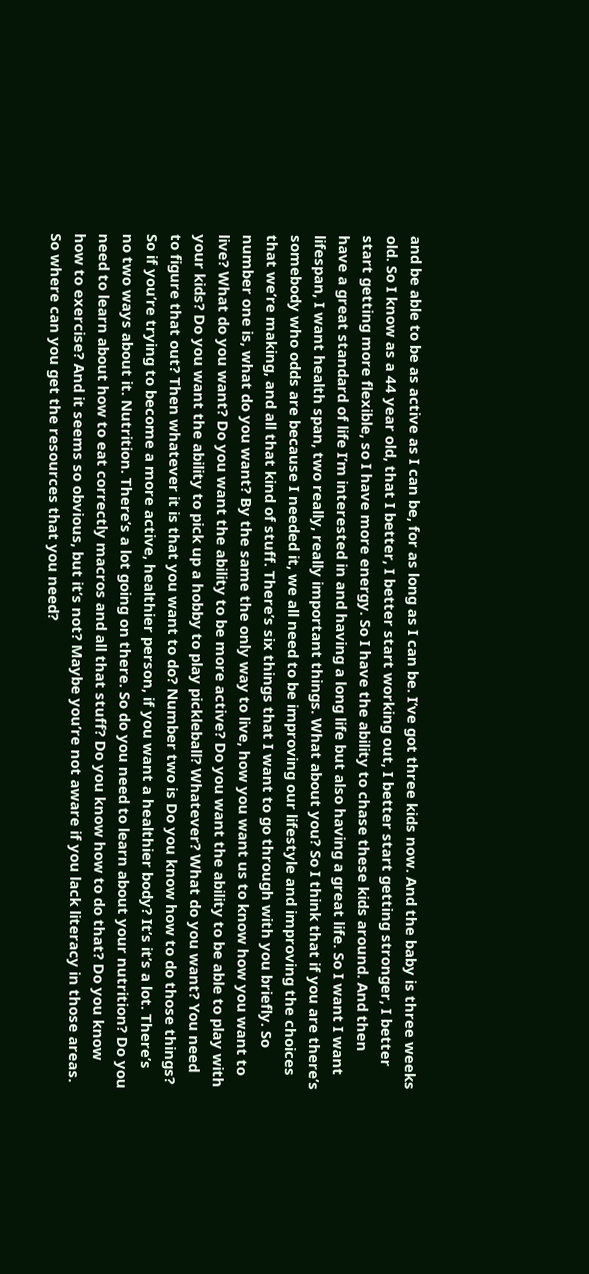and be able to be as active as I can be, for as long as I can be. I’ve got three kids now. And the baby is three weeks old. So I know as a 44 year old, that I better, I better start working out, I better start getting stronger, I better start getting more flexible, so I have more energy. So I have the ability to chase these kids around. And then have a great standard of life I’m interested in and having a long life but also having a great life. So I want I want lifespan, I want health span, two really, really important things. What about you? So I think that if you are there’s somebody who odds are because I needed it, we all need to be improving our lifestyle and improving the choices that we’re making, and all that kind of stuff. There’s six things that I want to go through with you briefly. So number one is, what do you want? By the same the only way to live, how you want us to know how you want to live? What do you want? Do you want the ability to be more active? Do you want the ability to be able to play with your kids? Do you want the ability to pick up a hobby to play pickleball? Whatever? What do you want? You need to figure that out? Then whatever it is that you want to do? Number two is Do you know how to do those things? So if you’re trying to become a more active, healthier person, if you want a healthier body? It’s it’s a lot. There’s no two ways about it. Nutrition. There’s a lot going on there. So do you need to learn about your nutrition? Do you need to learn about how to eat correctly macros and all that stuff? Do you know how to do that? Do you know how to exercise? And it seems so obvious, but it’s not? Maybe you’re not aware if you lack literacy in those areas. So where can you get the resources that you need?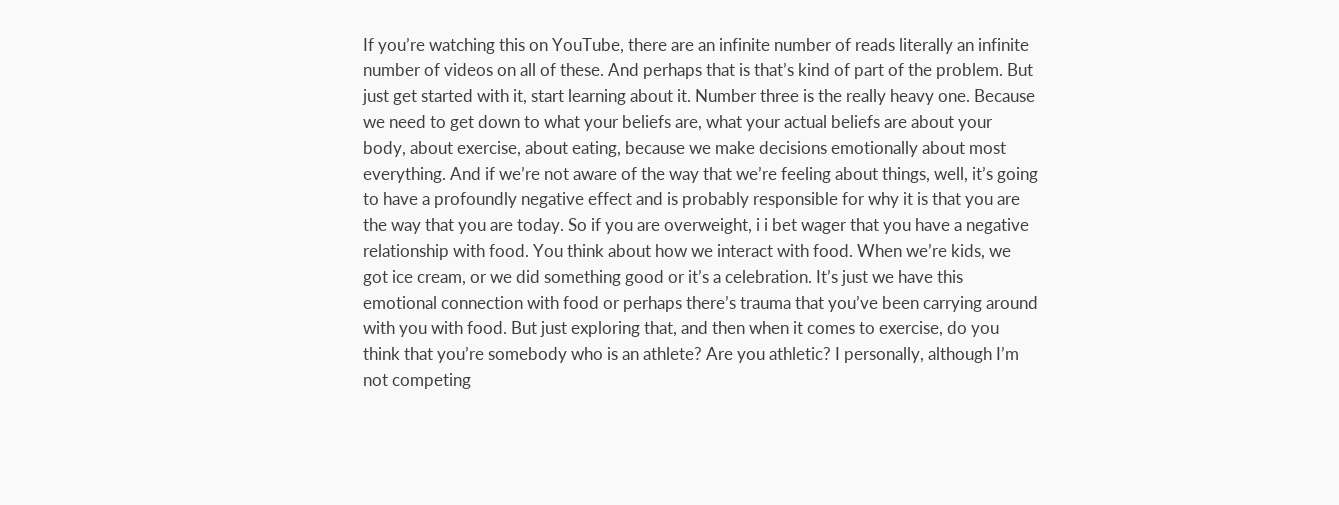If you’re watching this on YouTube, there are an infinite number of reads literally an infinite number of videos on all of these. And perhaps that is that’s kind of part of the problem. But just get started with it, start learning about it. Number three is the really heavy one. Because we need to get down to what your beliefs are, what your actual beliefs are about your body, about exercise, about eating, because we make decisions emotionally about most everything. And if we’re not aware of the way that we’re feeling about things, well, it’s going to have a profoundly negative effect and is probably responsible for why it is that you are the way that you are today. So if you are overweight, i i bet wager that you have a negative relationship with food. You think about how we interact with food. When we’re kids, we got ice cream, or we did something good or it’s a celebration. It’s just we have this emotional connection with food or perhaps there’s trauma that you’ve been carrying around with you with food. But just exploring that, and then when it comes to exercise, do you think that you’re somebody who is an athlete? Are you athletic? I personally, although I’m not competing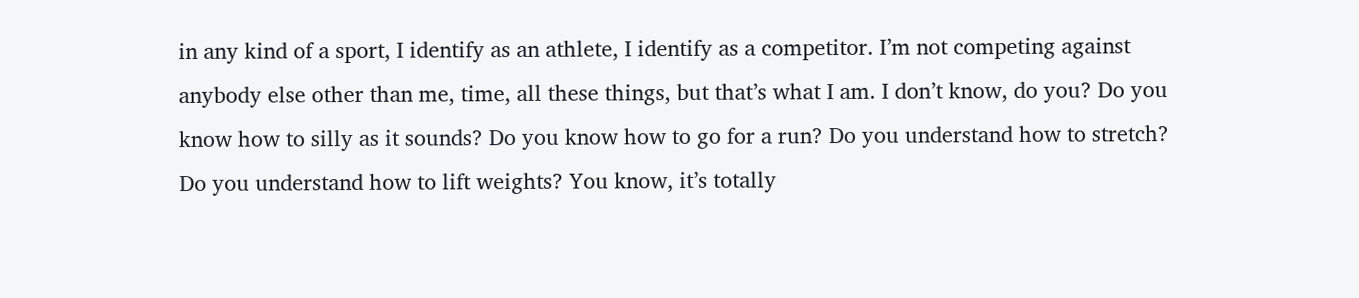in any kind of a sport, I identify as an athlete, I identify as a competitor. I’m not competing against anybody else other than me, time, all these things, but that’s what I am. I don’t know, do you? Do you know how to silly as it sounds? Do you know how to go for a run? Do you understand how to stretch? Do you understand how to lift weights? You know, it’s totally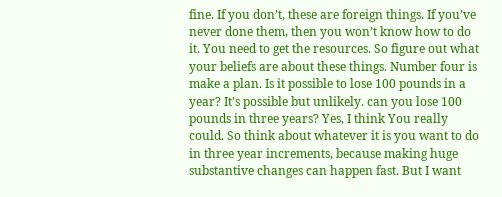fine. If you don’t, these are foreign things. If you’ve never done them, then you won’t know how to do it. You need to get the resources. So figure out what your beliefs are about these things. Number four is make a plan. Is it possible to lose 100 pounds in a year? It’s possible but unlikely. can you lose 100 pounds in three years? Yes, I think You really could. So think about whatever it is you want to do in three year increments, because making huge substantive changes can happen fast. But I want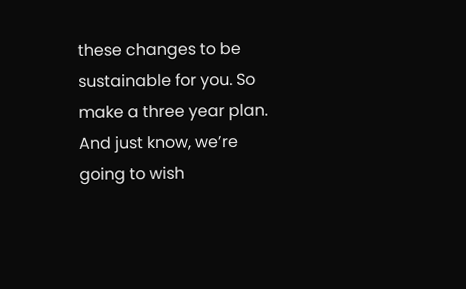these changes to be sustainable for you. So make a three year plan. And just know, we’re going to wish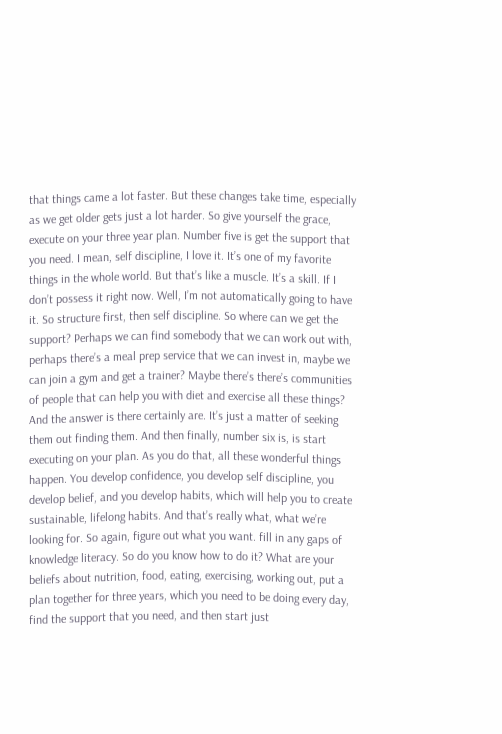that things came a lot faster. But these changes take time, especially as we get older gets just a lot harder. So give yourself the grace, execute on your three year plan. Number five is get the support that you need. I mean, self discipline, I love it. It’s one of my favorite things in the whole world. But that’s like a muscle. It’s a skill. If I don’t possess it right now. Well, I’m not automatically going to have it. So structure first, then self discipline. So where can we get the support? Perhaps we can find somebody that we can work out with, perhaps there’s a meal prep service that we can invest in, maybe we can join a gym and get a trainer? Maybe there’s there’s communities of people that can help you with diet and exercise all these things? And the answer is there certainly are. It’s just a matter of seeking them out finding them. And then finally, number six is, is start executing on your plan. As you do that, all these wonderful things happen. You develop confidence, you develop self discipline, you develop belief, and you develop habits, which will help you to create sustainable, lifelong habits. And that’s really what, what we’re looking for. So again, figure out what you want. fill in any gaps of knowledge literacy. So do you know how to do it? What are your beliefs about nutrition, food, eating, exercising, working out, put a plan together for three years, which you need to be doing every day, find the support that you need, and then start just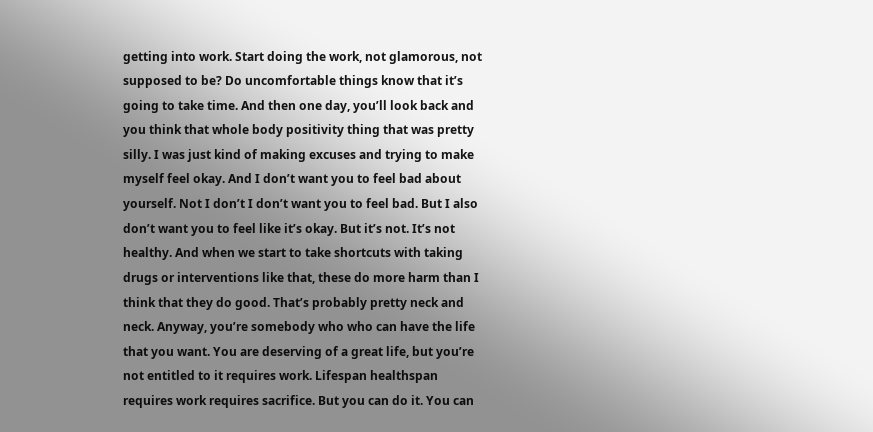getting into work. Start doing the work, not glamorous, not supposed to be? Do uncomfortable things know that it’s going to take time. And then one day, you’ll look back and you think that whole body positivity thing that was pretty silly. I was just kind of making excuses and trying to make myself feel okay. And I don’t want you to feel bad about yourself. Not I don’t I don’t want you to feel bad. But I also don’t want you to feel like it’s okay. But it’s not. It’s not healthy. And when we start to take shortcuts with taking drugs or interventions like that, these do more harm than I think that they do good. That’s probably pretty neck and neck. Anyway, you’re somebody who who can have the life that you want. You are deserving of a great life, but you’re not entitled to it requires work. Lifespan healthspan requires work requires sacrifice. But you can do it. You can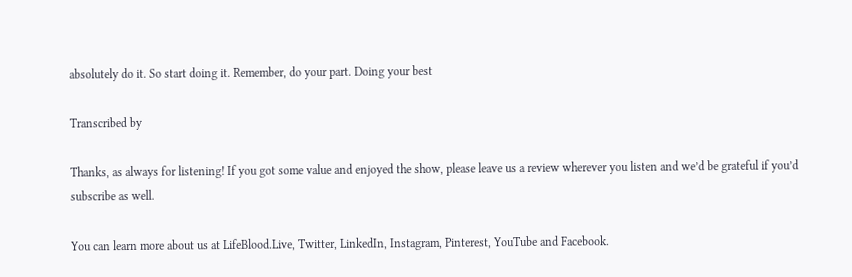absolutely do it. So start doing it. Remember, do your part. Doing your best

Transcribed by

Thanks, as always for listening! If you got some value and enjoyed the show, please leave us a review wherever you listen and we’d be grateful if you’d subscribe as well.

You can learn more about us at LifeBlood.Live, Twitter, LinkedIn, Instagram, Pinterest, YouTube and Facebook.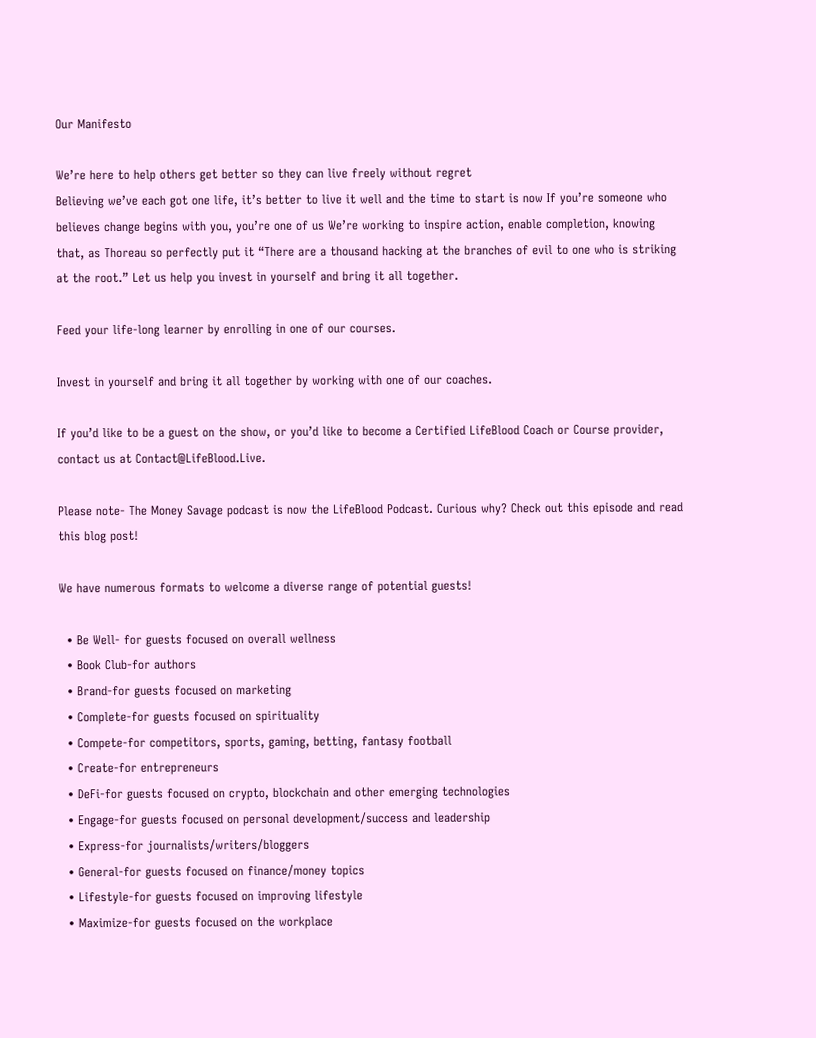Our Manifesto

We’re here to help others get better so they can live freely without regret
Believing we’ve each got one life, it’s better to live it well and the time to start is now If you’re someone who believes change begins with you, you’re one of us We’re working to inspire action, enable completion, knowing that, as Thoreau so perfectly put it “There are a thousand hacking at the branches of evil to one who is striking at the root.” Let us help you invest in yourself and bring it all together.

Feed your life-long learner by enrolling in one of our courses.

Invest in yourself and bring it all together by working with one of our coaches.

If you’d like to be a guest on the show, or you’d like to become a Certified LifeBlood Coach or Course provider, contact us at Contact@LifeBlood.Live.

Please note- The Money Savage podcast is now the LifeBlood Podcast. Curious why? Check out this episode and read this blog post!

We have numerous formats to welcome a diverse range of potential guests!

  • Be Well- for guests focused on overall wellness
  • Book Club-for authors
  • Brand-for guests focused on marketing
  • Complete-for guests focused on spirituality
  • Compete-for competitors, sports, gaming, betting, fantasy football
  • Create-for entrepreneurs
  • DeFi-for guests focused on crypto, blockchain and other emerging technologies
  • Engage-for guests focused on personal development/success and leadership
  • Express-for journalists/writers/bloggers
  • General-for guests focused on finance/money topics
  • Lifestyle-for guests focused on improving lifestyle
  • Maximize-for guests focused on the workplace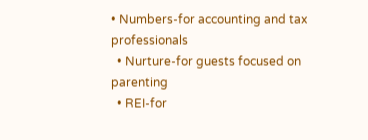• Numbers-for accounting and tax professionals
  • Nurture-for guests focused on parenting
  • REI-for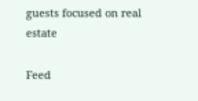guests focused on real estate

Feed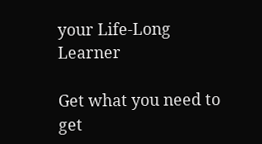your Life-Long Learner

Get what you need to get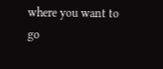where you want to go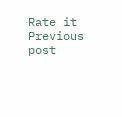Rate it
Previous post